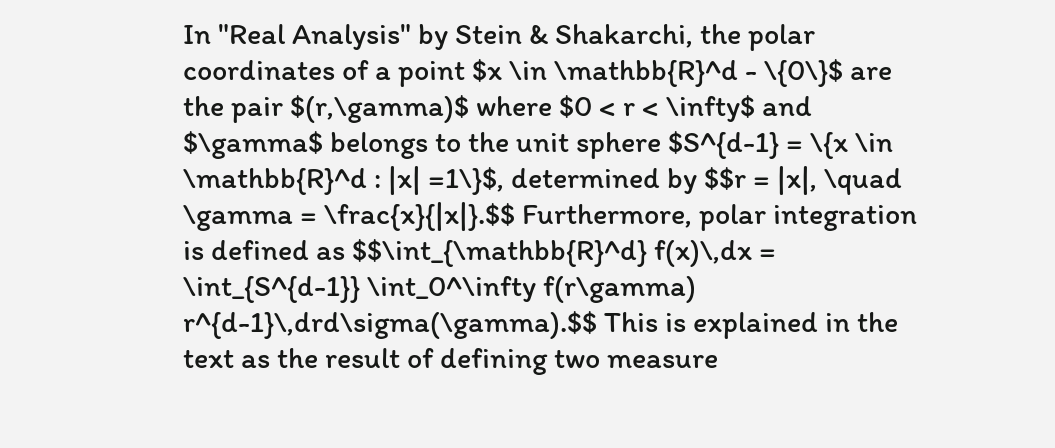In "Real Analysis" by Stein & Shakarchi, the polar coordinates of a point $x \in \mathbb{R}^d - \{0\}$ are the pair $(r,\gamma)$ where $0 < r < \infty$ and $\gamma$ belongs to the unit sphere $S^{d-1} = \{x \in \mathbb{R}^d : |x| =1\}$, determined by $$r = |x|, \quad \gamma = \frac{x}{|x|}.$$ Furthermore, polar integration is defined as $$\int_{\mathbb{R}^d} f(x)\,dx = \int_{S^{d-1}} \int_0^\infty f(r\gamma) r^{d-1}\,drd\sigma(\gamma).$$ This is explained in the text as the result of defining two measure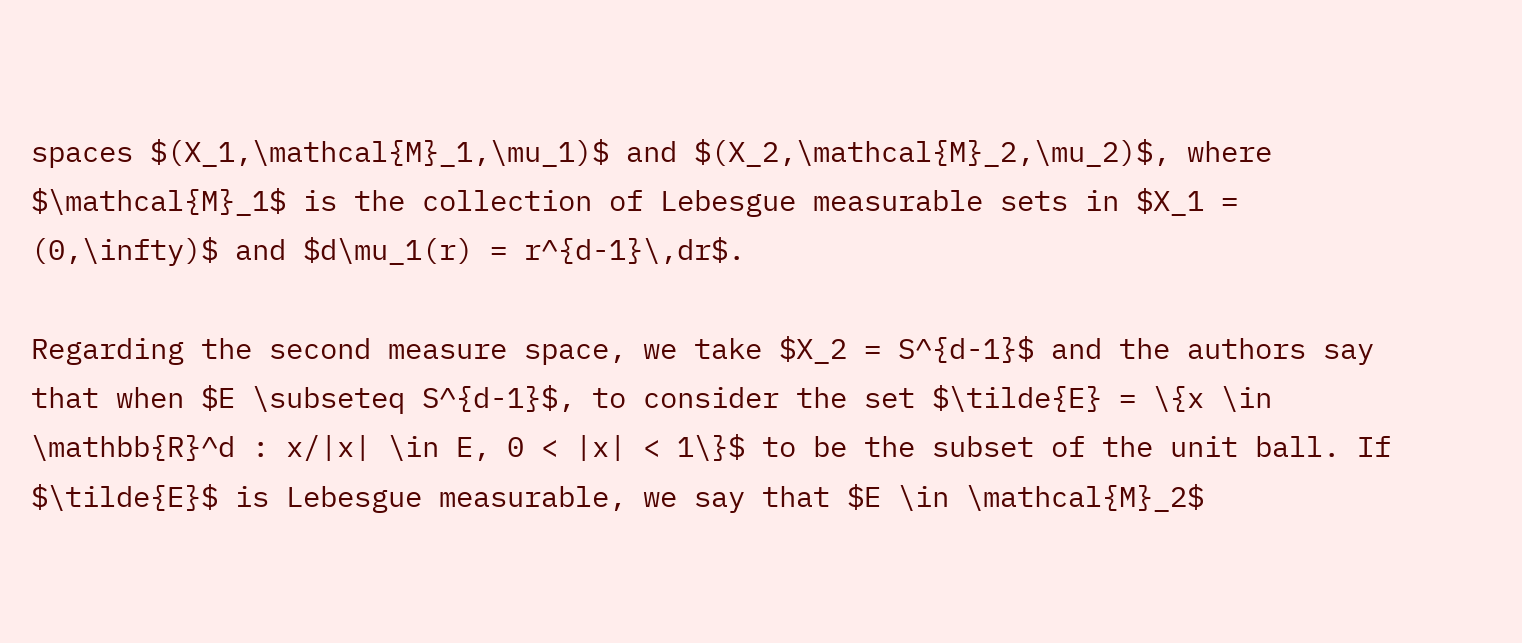spaces $(X_1,\mathcal{M}_1,\mu_1)$ and $(X_2,\mathcal{M}_2,\mu_2)$, where $\mathcal{M}_1$ is the collection of Lebesgue measurable sets in $X_1 = (0,\infty)$ and $d\mu_1(r) = r^{d-1}\,dr$.

Regarding the second measure space, we take $X_2 = S^{d-1}$ and the authors say that when $E \subseteq S^{d-1}$, to consider the set $\tilde{E} = \{x \in \mathbb{R}^d : x/|x| \in E, 0 < |x| < 1\}$ to be the subset of the unit ball. If $\tilde{E}$ is Lebesgue measurable, we say that $E \in \mathcal{M}_2$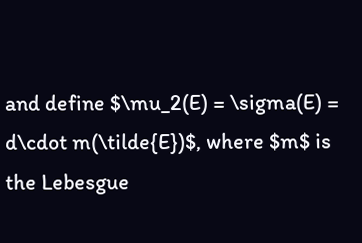and define $\mu_2(E) = \sigma(E) = d\cdot m(\tilde{E})$, where $m$ is the Lebesgue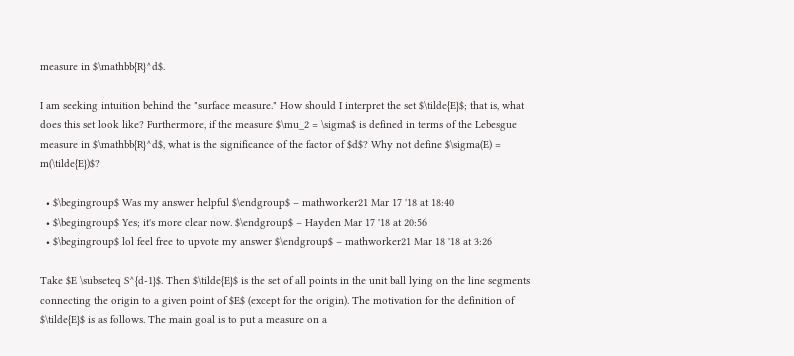measure in $\mathbb{R}^d$.

I am seeking intuition behind the "surface measure." How should I interpret the set $\tilde{E}$; that is, what does this set look like? Furthermore, if the measure $\mu_2 = \sigma$ is defined in terms of the Lebesgue measure in $\mathbb{R}^d$, what is the significance of the factor of $d$? Why not define $\sigma(E) = m(\tilde{E})$?

  • $\begingroup$ Was my answer helpful $\endgroup$ – mathworker21 Mar 17 '18 at 18:40
  • $\begingroup$ Yes; it's more clear now. $\endgroup$ – Hayden Mar 17 '18 at 20:56
  • $\begingroup$ lol feel free to upvote my answer $\endgroup$ – mathworker21 Mar 18 '18 at 3:26

Take $E \subseteq S^{d-1}$. Then $\tilde{E}$ is the set of all points in the unit ball lying on the line segments connecting the origin to a given point of $E$ (except for the origin). The motivation for the definition of $\tilde{E}$ is as follows. The main goal is to put a measure on a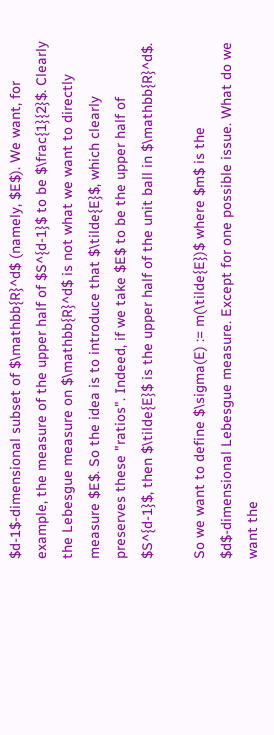$d-1$-dimensional subset of $\mathbb{R}^d$ (namely, $E$). We want, for example, the measure of the upper half of $S^{d-1}$ to be $\frac{1}{2}$. Clearly the Lebesgue measure on $\mathbb{R}^d$ is not what we want to directly measure $E$. So the idea is to introduce that $\tilde{E}$, which clearly preserves these "ratios". Indeed, if we take $E$ to be the upper half of $S^{d-1}$, then $\tilde{E}$ is the upper half of the unit ball in $\mathbb{R}^d$.

So we want to define $\sigma(E) := m(\tilde{E})$ where $m$ is the $d$-dimensional Lebesgue measure. Except for one possible issue. What do we want the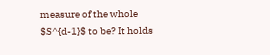measure of the whole $S^{d-1}$ to be? It holds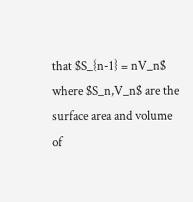that $S_{n-1} = nV_n$ where $S_n,V_n$ are the surface area and volume of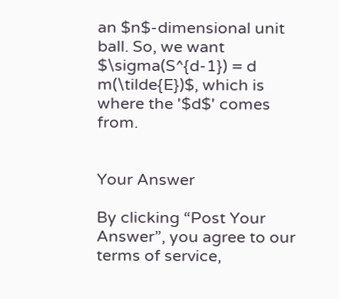an $n$-dimensional unit ball. So, we want $\sigma(S^{d-1}) = d m(\tilde{E})$, which is where the '$d$' comes from.


Your Answer

By clicking “Post Your Answer”, you agree to our terms of service,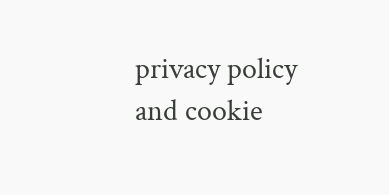privacy policy and cookie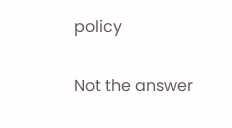policy

Not the answer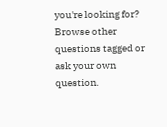you're looking for? Browse other questions tagged or ask your own question.